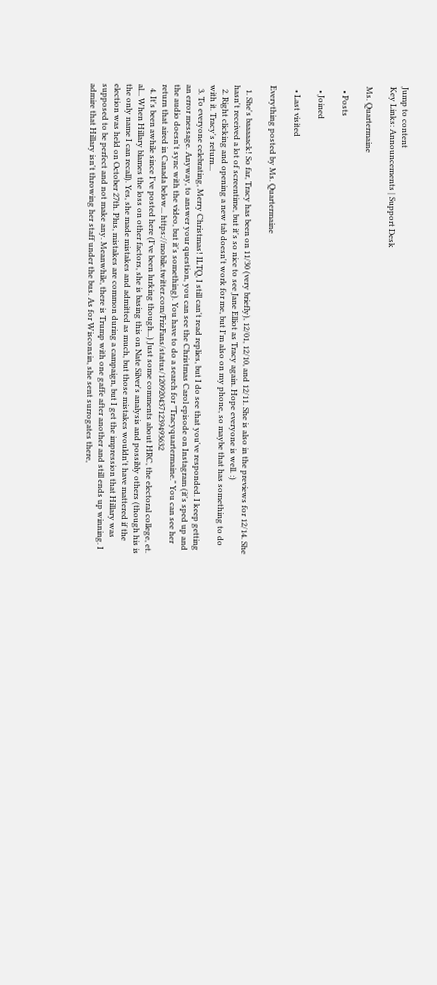Jump to content
Key Links: Announcements | Support Desk

Ms. Quartermaine

  • Posts

  • Joined

  • Last visited

Everything posted by Ms. Quartermaine

  1. She's baaaaack! So far, Tracy has been on 11/30 (very briefly), 12/01, 12/10, and 12/11. She is also in the previews for 12/14. She hasn't received a lot of screentime, but it's so nice to see Jane Elliot as Tracy again. Hope everyone is well. :)
  2. Right clicking and opening a new tab doesn't work for me, but I'm also on my phone, so maybe that has something to do with it. Tracy's return...
  3. To everyone celebrating, Merry Christmas! ILTQ, I still can't read replies, but I do see that you've responded. I keep getting an error message. Anyway, to answer your question, you can see the Christmas Carol episode on Instagram (it's sped up and the audio doesn't sync with the video, but it's something). You have to do a search for "Tracyquartermaine." You can see her return that aired in Canada below... https://mobile.twitter.com/FrizFans/status/1209204371239493632
  4. It's been awhile since I've posted here (I've been lurking though...) Just some comments about HRC, the electoral college, et. al... When Hillary blames the loss on other factors, she is basing this on Nate Silver's analysis and possibly others (though his is the only name I can recall). Yes, she made mistakes and admitted as much, but those mistakes wouldn't have mattered if the election was held on October 27th. Plus, mistakes are common during a campaign, but I get the impression that Hillary was supposed to be perfect and not make any. Meanwhile, there is Trump with one gaffe after another and still ends up winning. I admire that Hillary isn't throwing her staff under the bus. As for Wisconsin, she sent surrogates there,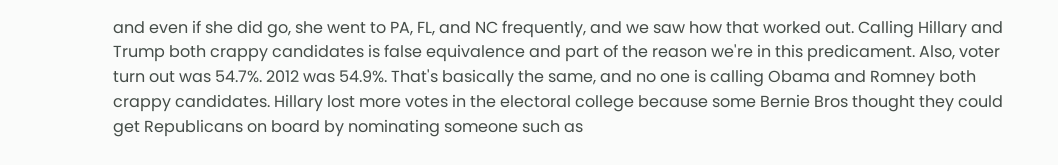and even if she did go, she went to PA, FL, and NC frequently, and we saw how that worked out. Calling Hillary and Trump both crappy candidates is false equivalence and part of the reason we're in this predicament. Also, voter turn out was 54.7%. 2012 was 54.9%. That's basically the same, and no one is calling Obama and Romney both crappy candidates. Hillary lost more votes in the electoral college because some Bernie Bros thought they could get Republicans on board by nominating someone such as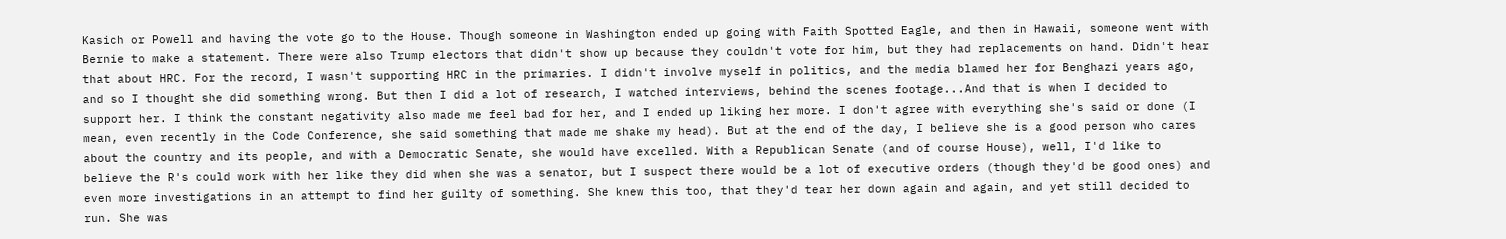Kasich or Powell and having the vote go to the House. Though someone in Washington ended up going with Faith Spotted Eagle, and then in Hawaii, someone went with Bernie to make a statement. There were also Trump electors that didn't show up because they couldn't vote for him, but they had replacements on hand. Didn't hear that about HRC. For the record, I wasn't supporting HRC in the primaries. I didn't involve myself in politics, and the media blamed her for Benghazi years ago, and so I thought she did something wrong. But then I did a lot of research, I watched interviews, behind the scenes footage...And that is when I decided to support her. I think the constant negativity also made me feel bad for her, and I ended up liking her more. I don't agree with everything she's said or done (I mean, even recently in the Code Conference, she said something that made me shake my head). But at the end of the day, I believe she is a good person who cares about the country and its people, and with a Democratic Senate, she would have excelled. With a Republican Senate (and of course House), well, I'd like to believe the R's could work with her like they did when she was a senator, but I suspect there would be a lot of executive orders (though they'd be good ones) and even more investigations in an attempt to find her guilty of something. She knew this too, that they'd tear her down again and again, and yet still decided to run. She was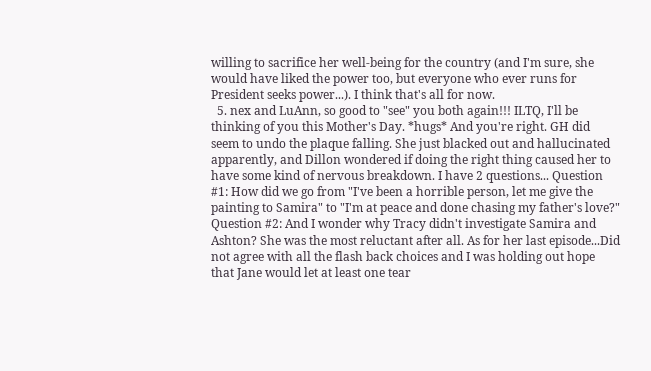willing to sacrifice her well-being for the country (and I'm sure, she would have liked the power too, but everyone who ever runs for President seeks power...). I think that's all for now.
  5. nex and LuAnn, so good to "see" you both again!!! ILTQ, I'll be thinking of you this Mother's Day. *hugs* And you're right. GH did seem to undo the plaque falling. She just blacked out and hallucinated apparently, and Dillon wondered if doing the right thing caused her to have some kind of nervous breakdown. I have 2 questions... Question #1: How did we go from "I've been a horrible person, let me give the painting to Samira" to "I'm at peace and done chasing my father's love?" Question #2: And I wonder why Tracy didn't investigate Samira and Ashton? She was the most reluctant after all. As for her last episode...Did not agree with all the flash back choices and I was holding out hope that Jane would let at least one tear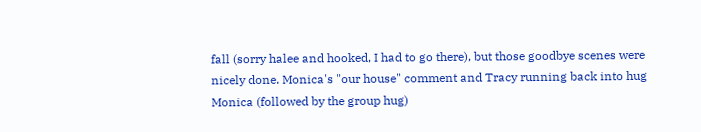fall (sorry halee and hooked, I had to go there), but those goodbye scenes were nicely done. Monica's "our house" comment and Tracy running back into hug Monica (followed by the group hug)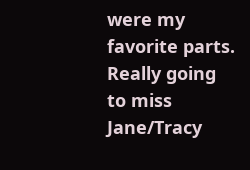were my favorite parts. Really going to miss Jane/Tracy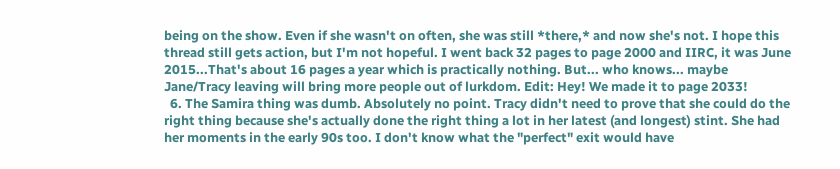being on the show. Even if she wasn't on often, she was still *there,* and now she's not. I hope this thread still gets action, but I'm not hopeful. I went back 32 pages to page 2000 and IIRC, it was June 2015...That's about 16 pages a year which is practically nothing. But... who knows... maybe Jane/Tracy leaving will bring more people out of lurkdom. Edit: Hey! We made it to page 2033!
  6. The Samira thing was dumb. Absolutely no point. Tracy didn't need to prove that she could do the right thing because she's actually done the right thing a lot in her latest (and longest) stint. She had her moments in the early 90s too. I don't know what the "perfect" exit would have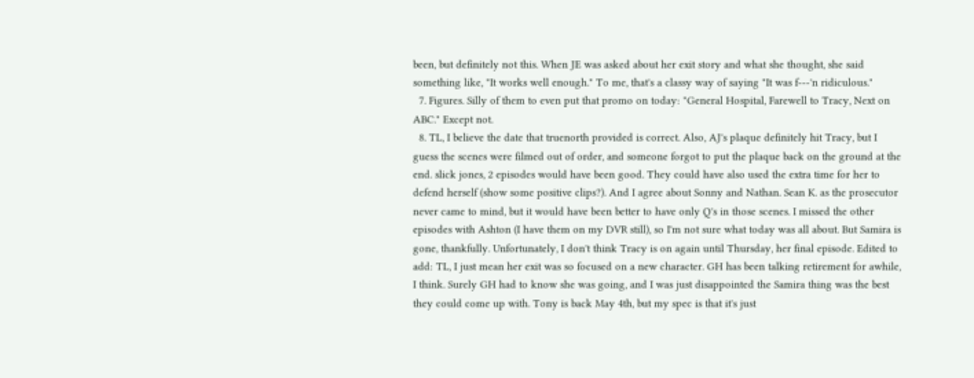been, but definitely not this. When JE was asked about her exit story and what she thought, she said something like, "It works well enough." To me, that's a classy way of saying "It was f---'n ridiculous."
  7. Figures. Silly of them to even put that promo on today: "General Hospital, Farewell to Tracy, Next on ABC." Except not.
  8. TL, I believe the date that truenorth provided is correct. Also, AJ's plaque definitely hit Tracy, but I guess the scenes were filmed out of order, and someone forgot to put the plaque back on the ground at the end. slick jones, 2 episodes would have been good. They could have also used the extra time for her to defend herself (show some positive clips?). And I agree about Sonny and Nathan. Sean K. as the prosecutor never came to mind, but it would have been better to have only Q's in those scenes. I missed the other episodes with Ashton (I have them on my DVR still), so I'm not sure what today was all about. But Samira is gone, thankfully. Unfortunately, I don't think Tracy is on again until Thursday, her final episode. Edited to add: TL, I just mean her exit was so focused on a new character. GH has been talking retirement for awhile, I think. Surely GH had to know she was going, and I was just disappointed the Samira thing was the best they could come up with. Tony is back May 4th, but my spec is that it's just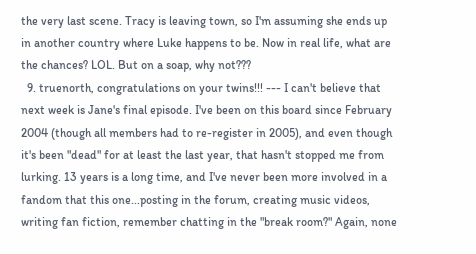the very last scene. Tracy is leaving town, so I'm assuming she ends up in another country where Luke happens to be. Now in real life, what are the chances? LOL. But on a soap, why not???
  9. truenorth, congratulations on your twins!!! --- I can't believe that next week is Jane's final episode. I've been on this board since February 2004 (though all members had to re-register in 2005), and even though it's been "dead" for at least the last year, that hasn't stopped me from lurking. 13 years is a long time, and I've never been more involved in a fandom that this one...posting in the forum, creating music videos, writing fan fiction, remember chatting in the "break room?" Again, none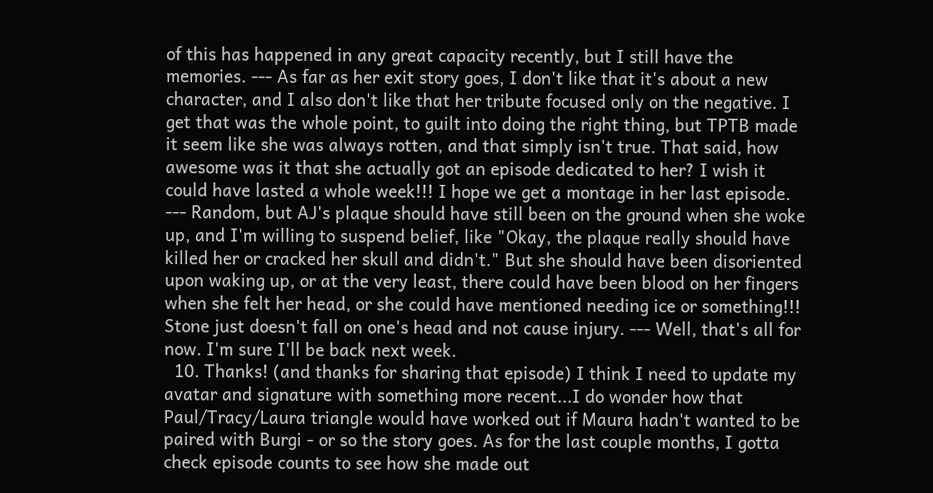of this has happened in any great capacity recently, but I still have the memories. --- As far as her exit story goes, I don't like that it's about a new character, and I also don't like that her tribute focused only on the negative. I get that was the whole point, to guilt into doing the right thing, but TPTB made it seem like she was always rotten, and that simply isn't true. That said, how awesome was it that she actually got an episode dedicated to her? I wish it could have lasted a whole week!!! I hope we get a montage in her last episode. --- Random, but AJ's plaque should have still been on the ground when she woke up, and I'm willing to suspend belief, like "Okay, the plaque really should have killed her or cracked her skull and didn't." But she should have been disoriented upon waking up, or at the very least, there could have been blood on her fingers when she felt her head, or she could have mentioned needing ice or something!!! Stone just doesn't fall on one's head and not cause injury. --- Well, that's all for now. I'm sure I'll be back next week.
  10. Thanks! (and thanks for sharing that episode) I think I need to update my avatar and signature with something more recent...I do wonder how that Paul/Tracy/Laura triangle would have worked out if Maura hadn't wanted to be paired with Burgi - or so the story goes. As for the last couple months, I gotta check episode counts to see how she made out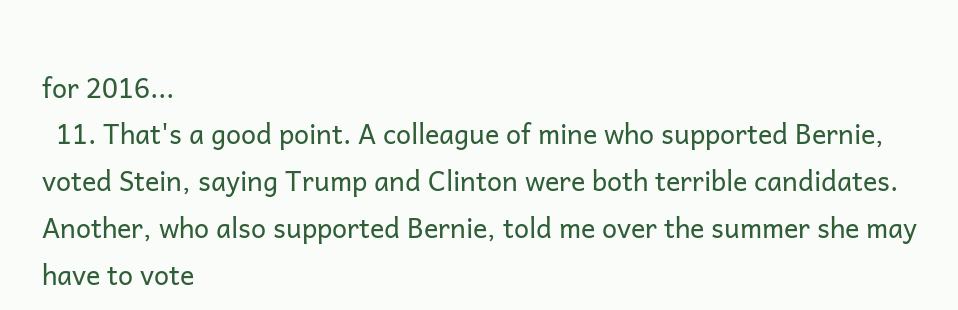for 2016...
  11. That's a good point. A colleague of mine who supported Bernie, voted Stein, saying Trump and Clinton were both terrible candidates. Another, who also supported Bernie, told me over the summer she may have to vote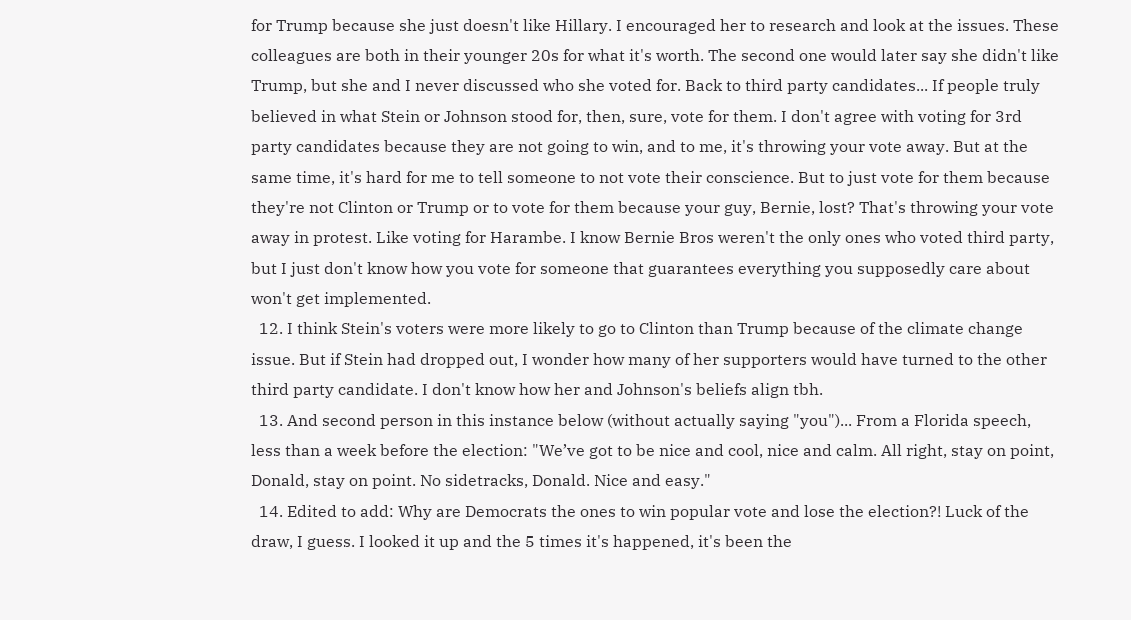for Trump because she just doesn't like Hillary. I encouraged her to research and look at the issues. These colleagues are both in their younger 20s for what it's worth. The second one would later say she didn't like Trump, but she and I never discussed who she voted for. Back to third party candidates... If people truly believed in what Stein or Johnson stood for, then, sure, vote for them. I don't agree with voting for 3rd party candidates because they are not going to win, and to me, it's throwing your vote away. But at the same time, it's hard for me to tell someone to not vote their conscience. But to just vote for them because they're not Clinton or Trump or to vote for them because your guy, Bernie, lost? That's throwing your vote away in protest. Like voting for Harambe. I know Bernie Bros weren't the only ones who voted third party, but I just don't know how you vote for someone that guarantees everything you supposedly care about won't get implemented.
  12. I think Stein's voters were more likely to go to Clinton than Trump because of the climate change issue. But if Stein had dropped out, I wonder how many of her supporters would have turned to the other third party candidate. I don't know how her and Johnson's beliefs align tbh.
  13. And second person in this instance below (without actually saying "you")... From a Florida speech, less than a week before the election: "We’ve got to be nice and cool, nice and calm. All right, stay on point, Donald, stay on point. No sidetracks, Donald. Nice and easy."
  14. Edited to add: Why are Democrats the ones to win popular vote and lose the election?! Luck of the draw, I guess. I looked it up and the 5 times it's happened, it's been the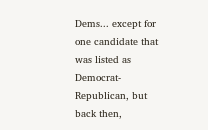Dems... except for one candidate that was listed as Democrat-Republican, but back then,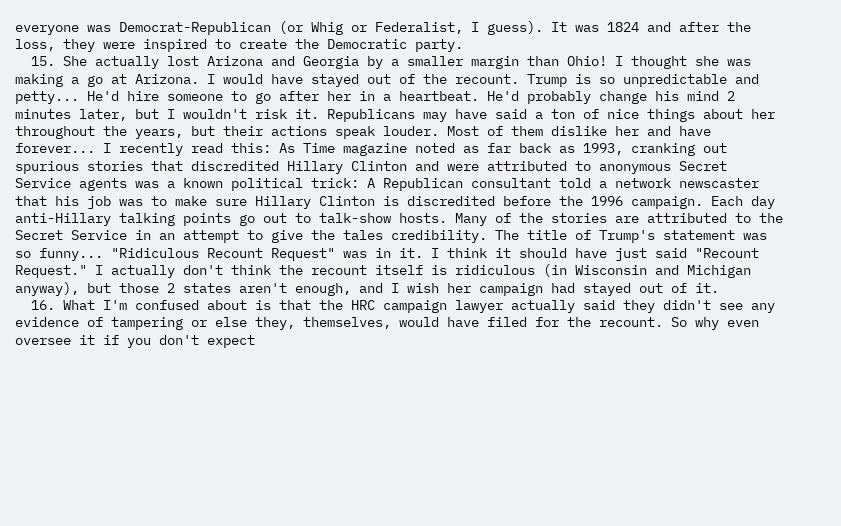everyone was Democrat-Republican (or Whig or Federalist, I guess). It was 1824 and after the loss, they were inspired to create the Democratic party.
  15. She actually lost Arizona and Georgia by a smaller margin than Ohio! I thought she was making a go at Arizona. I would have stayed out of the recount. Trump is so unpredictable and petty... He'd hire someone to go after her in a heartbeat. He'd probably change his mind 2 minutes later, but I wouldn't risk it. Republicans may have said a ton of nice things about her throughout the years, but their actions speak louder. Most of them dislike her and have forever... I recently read this: As Time magazine noted as far back as 1993, cranking out spurious stories that discredited Hillary Clinton and were attributed to anonymous Secret Service agents was a known political trick: A Republican consultant told a network newscaster that his job was to make sure Hillary Clinton is discredited before the 1996 campaign. Each day anti-Hillary talking points go out to talk-show hosts. Many of the stories are attributed to the Secret Service in an attempt to give the tales credibility. The title of Trump's statement was so funny... "Ridiculous Recount Request" was in it. I think it should have just said "Recount Request." I actually don't think the recount itself is ridiculous (in Wisconsin and Michigan anyway), but those 2 states aren't enough, and I wish her campaign had stayed out of it.
  16. What I'm confused about is that the HRC campaign lawyer actually said they didn't see any evidence of tampering or else they, themselves, would have filed for the recount. So why even oversee it if you don't expect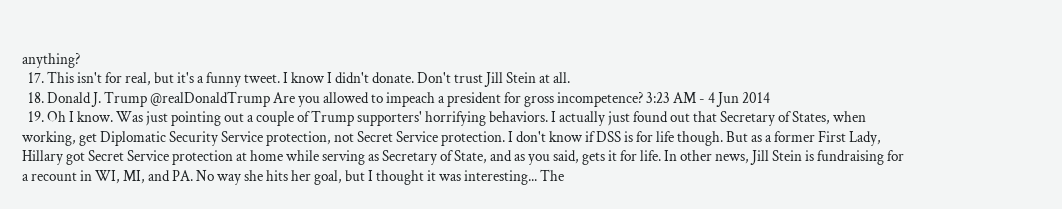anything?
  17. This isn't for real, but it's a funny tweet. I know I didn't donate. Don't trust Jill Stein at all.
  18. Donald J. Trump @realDonaldTrump Are you allowed to impeach a president for gross incompetence? 3:23 AM - 4 Jun 2014
  19. Oh I know. Was just pointing out a couple of Trump supporters' horrifying behaviors. I actually just found out that Secretary of States, when working, get Diplomatic Security Service protection, not Secret Service protection. I don't know if DSS is for life though. But as a former First Lady, Hillary got Secret Service protection at home while serving as Secretary of State, and as you said, gets it for life. In other news, Jill Stein is fundraising for a recount in WI, MI, and PA. No way she hits her goal, but I thought it was interesting... The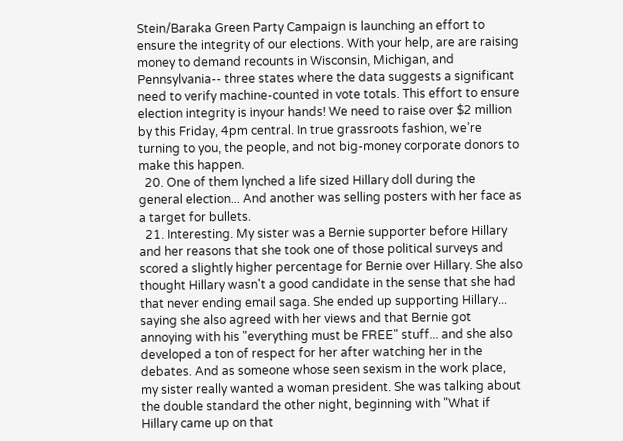Stein/Baraka Green Party Campaign is launching an effort to ensure the integrity of our elections. With your help, are are raising money to demand recounts in Wisconsin, Michigan, and Pennsylvania-- three states where the data suggests a significant need to verify machine-counted in vote totals. This effort to ensure election integrity is inyour hands! We need to raise over $2 million by this Friday, 4pm central. In true grassroots fashion, we’re turning to you, the people, and not big-money corporate donors to make this happen.
  20. One of them lynched a life sized Hillary doll during the general election... And another was selling posters with her face as a target for bullets.
  21. Interesting. My sister was a Bernie supporter before Hillary and her reasons that she took one of those political surveys and scored a slightly higher percentage for Bernie over Hillary. She also thought Hillary wasn't a good candidate in the sense that she had that never ending email saga. She ended up supporting Hillary... saying she also agreed with her views and that Bernie got annoying with his "everything must be FREE" stuff... and she also developed a ton of respect for her after watching her in the debates. And as someone whose seen sexism in the work place, my sister really wanted a woman president. She was talking about the double standard the other night, beginning with "What if Hillary came up on that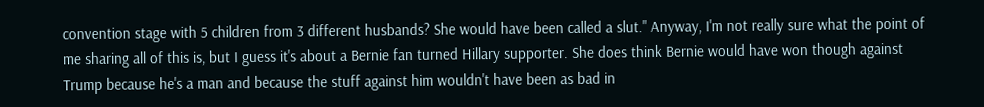convention stage with 5 children from 3 different husbands? She would have been called a slut." Anyway, I'm not really sure what the point of me sharing all of this is, but I guess it's about a Bernie fan turned Hillary supporter. She does think Bernie would have won though against Trump because he's a man and because the stuff against him wouldn't have been as bad in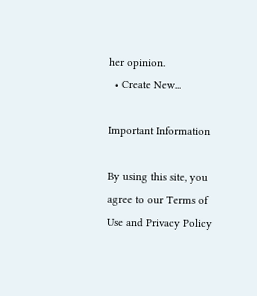her opinion.
  • Create New...

Important Information

By using this site, you agree to our Terms of Use and Privacy Policy